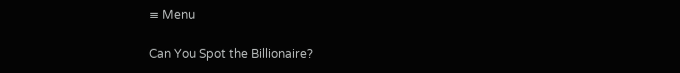≡ Menu

Can You Spot the Billionaire?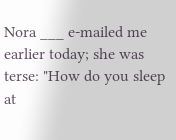Nora ___ e-mailed me earlier today; she was terse: "How do you sleep at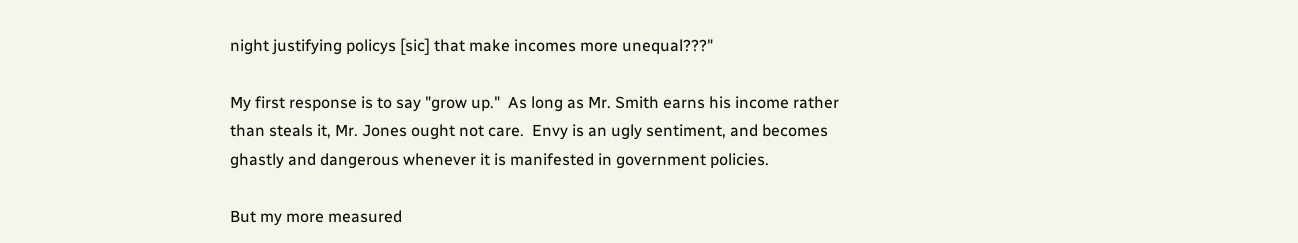night justifying policys [sic] that make incomes more unequal???"

My first response is to say "grow up."  As long as Mr. Smith earns his income rather than steals it, Mr. Jones ought not care.  Envy is an ugly sentiment, and becomes ghastly and dangerous whenever it is manifested in government policies.

But my more measured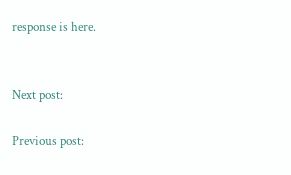response is here.


Next post:

Previous post: